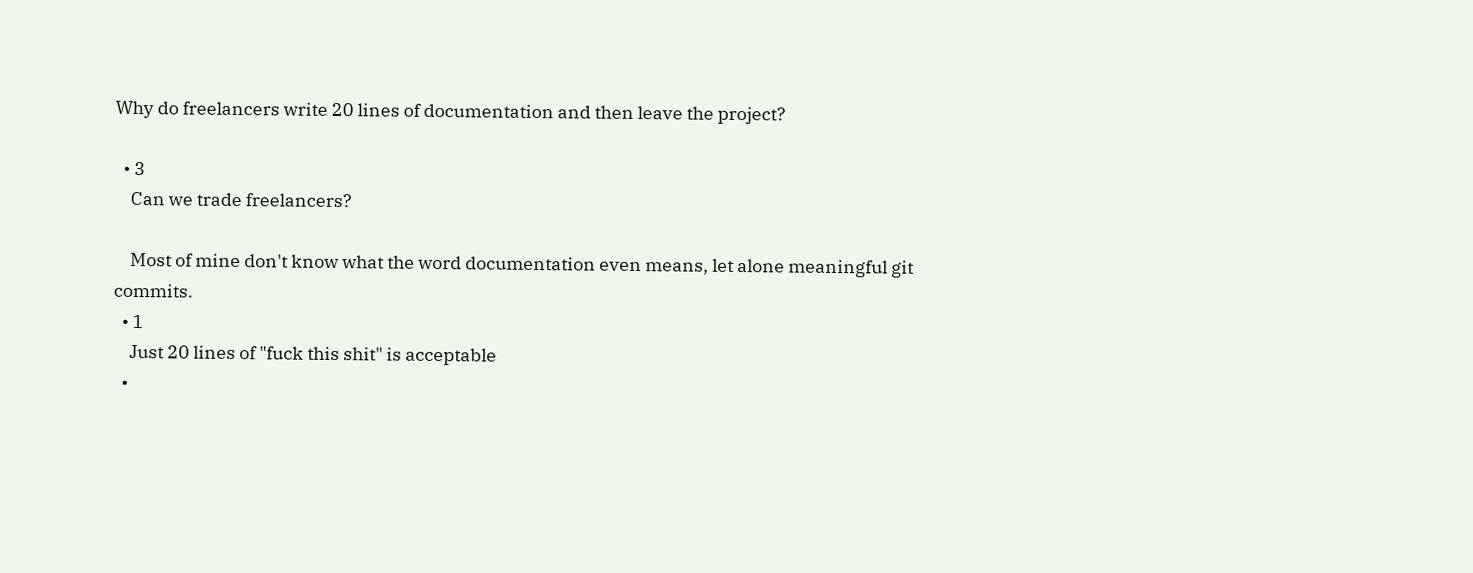Why do freelancers write 20 lines of documentation and then leave the project?

  • 3
    Can we trade freelancers?

    Most of mine don't know what the word documentation even means, let alone meaningful git commits.
  • 1
    Just 20 lines of "fuck this shit" is acceptable
  •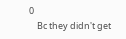0
    Bc they didn't get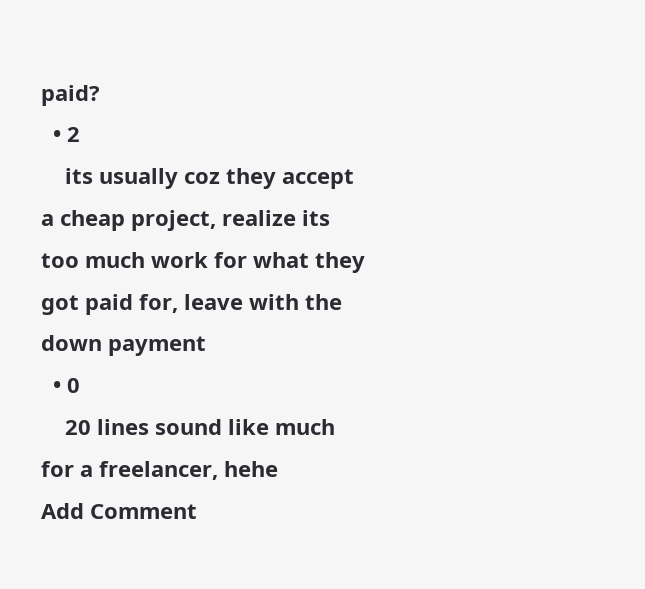paid?
  • 2
    its usually coz they accept a cheap project, realize its too much work for what they got paid for, leave with the down payment
  • 0
    20 lines sound like much for a freelancer, hehe
Add Comment